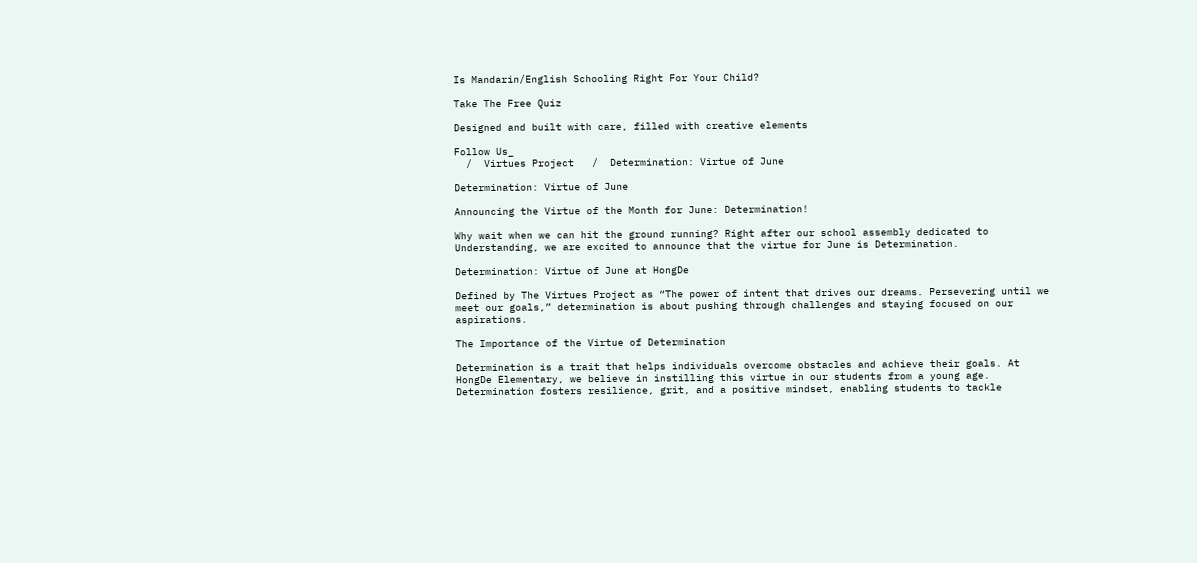Is Mandarin/English Schooling Right For Your Child?

Take The Free Quiz

Designed and built with care, filled with creative elements

Follow Us_
  /  Virtues Project   /  Determination: Virtue of June

Determination: Virtue of June

Announcing the Virtue of the Month for June: Determination!

Why wait when we can hit the ground running? Right after our school assembly dedicated to Understanding, we are excited to announce that the virtue for June is Determination.

Determination: Virtue of June at HongDe

Defined by The Virtues Project as “The power of intent that drives our dreams. Persevering until we meet our goals,” determination is about pushing through challenges and staying focused on our aspirations.

The Importance of the Virtue of Determination

Determination is a trait that helps individuals overcome obstacles and achieve their goals. At HongDe Elementary, we believe in instilling this virtue in our students from a young age. Determination fosters resilience, grit, and a positive mindset, enabling students to tackle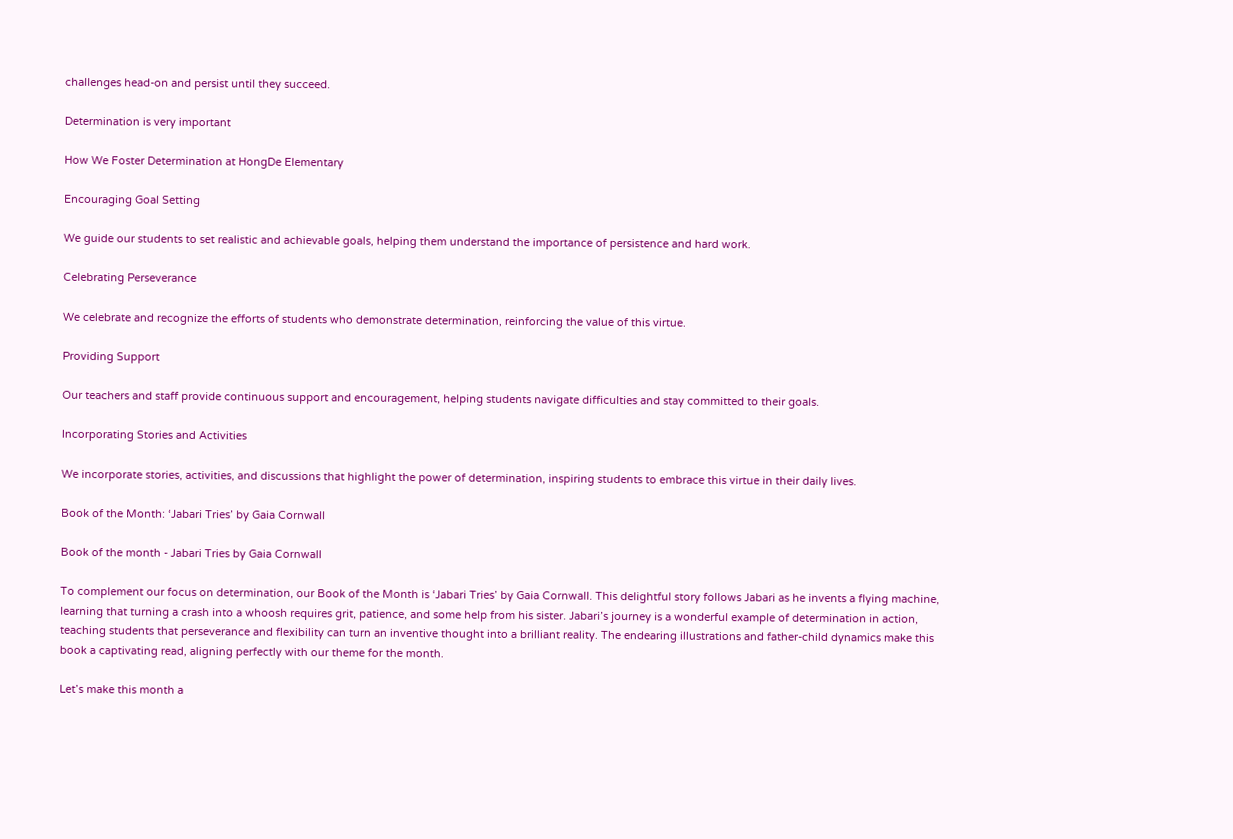challenges head-on and persist until they succeed.

Determination is very important

How We Foster Determination at HongDe Elementary

Encouraging Goal Setting

We guide our students to set realistic and achievable goals, helping them understand the importance of persistence and hard work.

Celebrating Perseverance

We celebrate and recognize the efforts of students who demonstrate determination, reinforcing the value of this virtue.

Providing Support

Our teachers and staff provide continuous support and encouragement, helping students navigate difficulties and stay committed to their goals.

Incorporating Stories and Activities

We incorporate stories, activities, and discussions that highlight the power of determination, inspiring students to embrace this virtue in their daily lives.

Book of the Month: ‘Jabari Tries’ by Gaia Cornwall

Book of the month - Jabari Tries by Gaia Cornwall

To complement our focus on determination, our Book of the Month is ‘Jabari Tries’ by Gaia Cornwall. This delightful story follows Jabari as he invents a flying machine, learning that turning a crash into a whoosh requires grit, patience, and some help from his sister. Jabari’s journey is a wonderful example of determination in action, teaching students that perseverance and flexibility can turn an inventive thought into a brilliant reality. The endearing illustrations and father-child dynamics make this book a captivating read, aligning perfectly with our theme for the month.

Let’s make this month a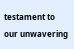testament to our unwavering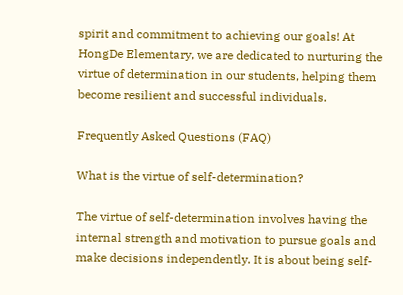spirit and commitment to achieving our goals! At HongDe Elementary, we are dedicated to nurturing the virtue of determination in our students, helping them become resilient and successful individuals.

Frequently Asked Questions (FAQ)

What is the virtue of self-determination?

The virtue of self-determination involves having the internal strength and motivation to pursue goals and make decisions independently. It is about being self-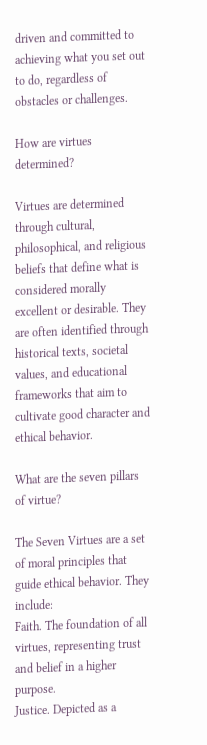driven and committed to achieving what you set out to do, regardless of obstacles or challenges.

How are virtues determined?

Virtues are determined through cultural, philosophical, and religious beliefs that define what is considered morally excellent or desirable. They are often identified through historical texts, societal values, and educational frameworks that aim to cultivate good character and ethical behavior.

What are the seven pillars of virtue?

The Seven Virtues are a set of moral principles that guide ethical behavior. They include:
Faith. The foundation of all virtues, representing trust and belief in a higher purpose.
Justice. Depicted as a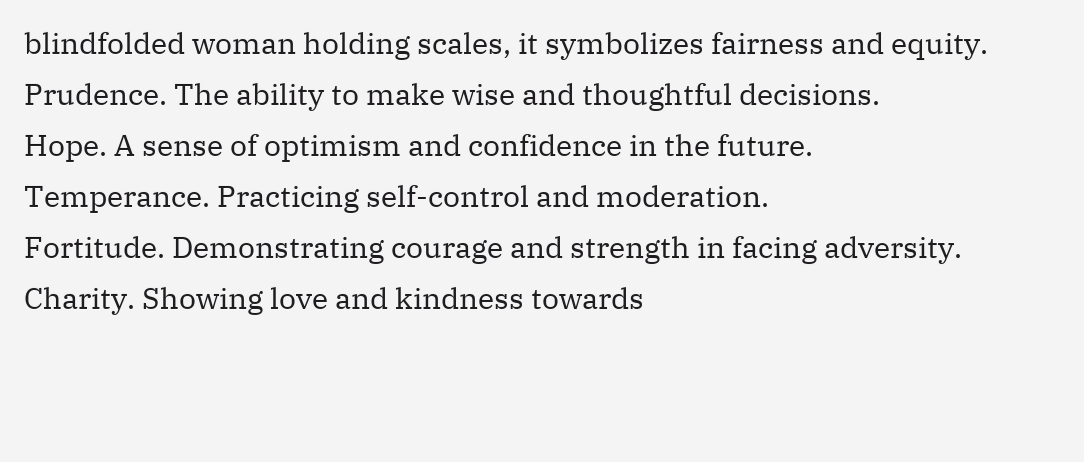blindfolded woman holding scales, it symbolizes fairness and equity.
Prudence. The ability to make wise and thoughtful decisions.
Hope. A sense of optimism and confidence in the future.
Temperance. Practicing self-control and moderation.
Fortitude. Demonstrating courage and strength in facing adversity.
Charity. Showing love and kindness towards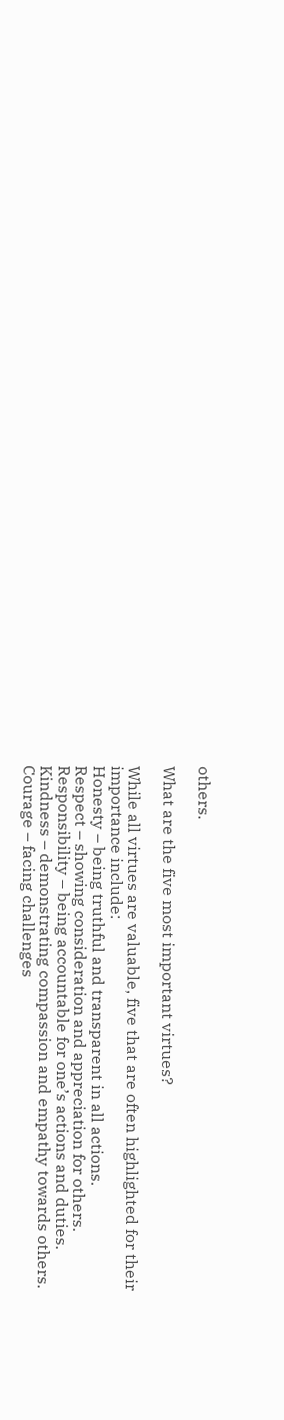others.

What are the five most important virtues?

While all virtues are valuable, five that are often highlighted for their importance include:
Honesty – being truthful and transparent in all actions.
Respect – showing consideration and appreciation for others.
Responsibility – being accountable for one’s actions and duties.
Kindness – demonstrating compassion and empathy towards others.
Courage – facing challenges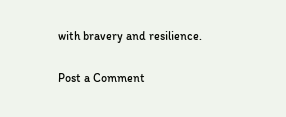with bravery and resilience.

Post a Comment